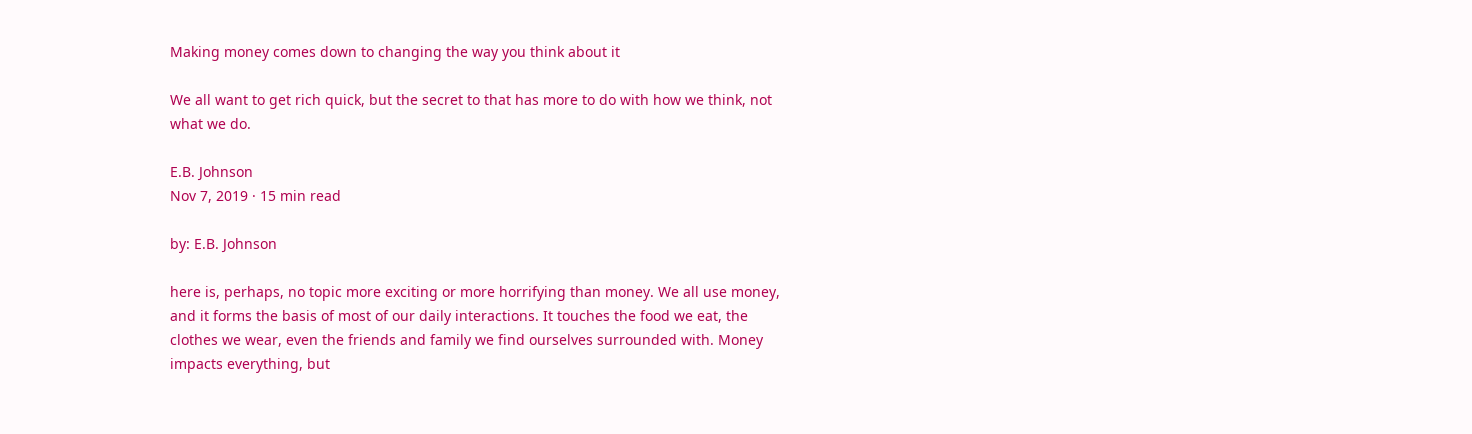Making money comes down to changing the way you think about it

We all want to get rich quick, but the secret to that has more to do with how we think, not what we do.

E.B. Johnson
Nov 7, 2019 · 15 min read

by: E.B. Johnson

here is, perhaps, no topic more exciting or more horrifying than money. We all use money, and it forms the basis of most of our daily interactions. It touches the food we eat, the clothes we wear, even the friends and family we find ourselves surrounded with. Money impacts everything, but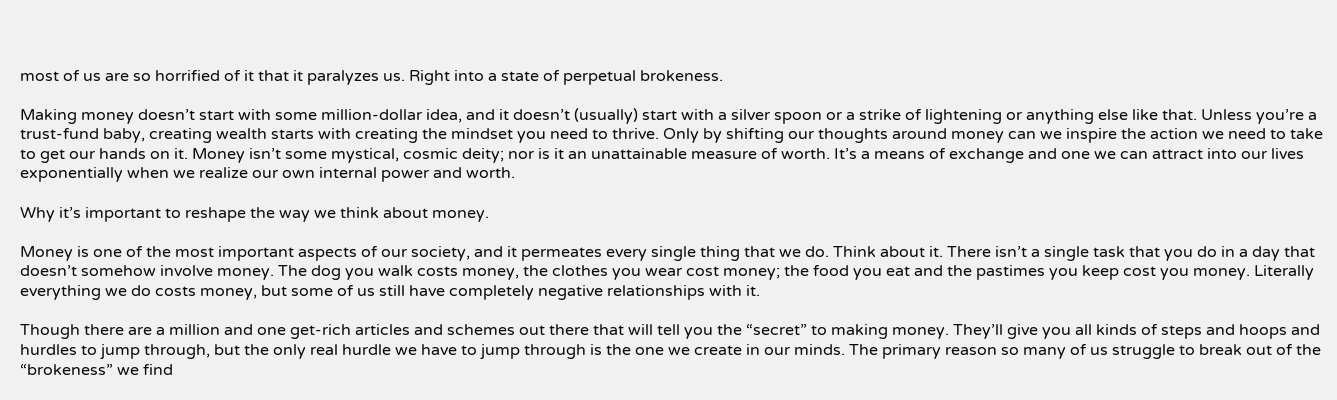most of us are so horrified of it that it paralyzes us. Right into a state of perpetual brokeness.

Making money doesn’t start with some million-dollar idea, and it doesn’t (usually) start with a silver spoon or a strike of lightening or anything else like that. Unless you’re a trust-fund baby, creating wealth starts with creating the mindset you need to thrive. Only by shifting our thoughts around money can we inspire the action we need to take to get our hands on it. Money isn’t some mystical, cosmic deity; nor is it an unattainable measure of worth. It’s a means of exchange and one we can attract into our lives exponentially when we realize our own internal power and worth.

Why it’s important to reshape the way we think about money.

Money is one of the most important aspects of our society, and it permeates every single thing that we do. Think about it. There isn’t a single task that you do in a day that doesn’t somehow involve money. The dog you walk costs money, the clothes you wear cost money; the food you eat and the pastimes you keep cost you money. Literally everything we do costs money, but some of us still have completely negative relationships with it.

Though there are a million and one get-rich articles and schemes out there that will tell you the “secret” to making money. They’ll give you all kinds of steps and hoops and hurdles to jump through, but the only real hurdle we have to jump through is the one we create in our minds. The primary reason so many of us struggle to break out of the “brokeness” we find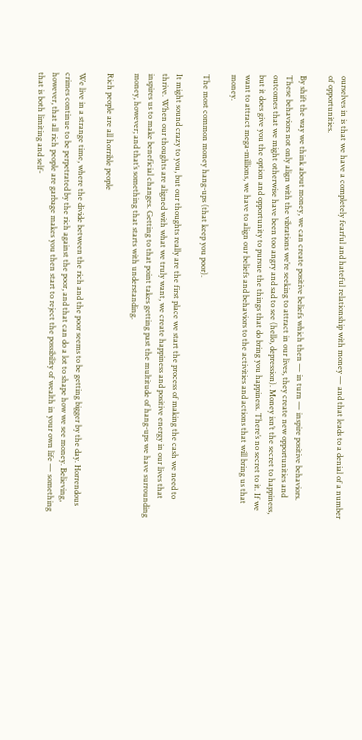ourselves in is that we have a completely fearful and hateful relationship with money — and that leads to a denial of a number of opportunities.

By shift the way we think about money, we can create positive beliefs which then — in turn — inspire positive behaviors. These behaviors not only align with the vibrations we’re seeking to attract in our lives, they create new opportunities and outcomes that we might otherwise have been too angry and sad to see (hello, depression). Money isn’t the secret to happiness, but it does give you the option and opportunity to pursue the things that do bring you happiness. There’s no secret to it. If we want to attract mega-millions, we have to align our beliefs and behaviors to the activities and actions that will bring us that money.

The most common money hang-ups (that keep you poor).

It might sound crazy to you, but our thoughts really are the first place we start the process of making the cash we need to thrive. When our thoughts are aligned with what we truly want, we create happiness and positive energy in our lives that inspires us to make beneficial changes. Getting to that point takes getting past the multitude of hang-ups we have surrounding money, however; and that’s something that starts with understanding.

Rich people are all horrible people

We live in a strange time, where the divide between the rich and the poor seems to be getting bigger by the day. Horrendous crimes continue to be perpetrated by the rich against the poor, and that can do a lot to shape how we see money. Believing, however, that all rich people are garbage makes you then start to reject the possibility of wealth in your own life — something that is both limiting and self-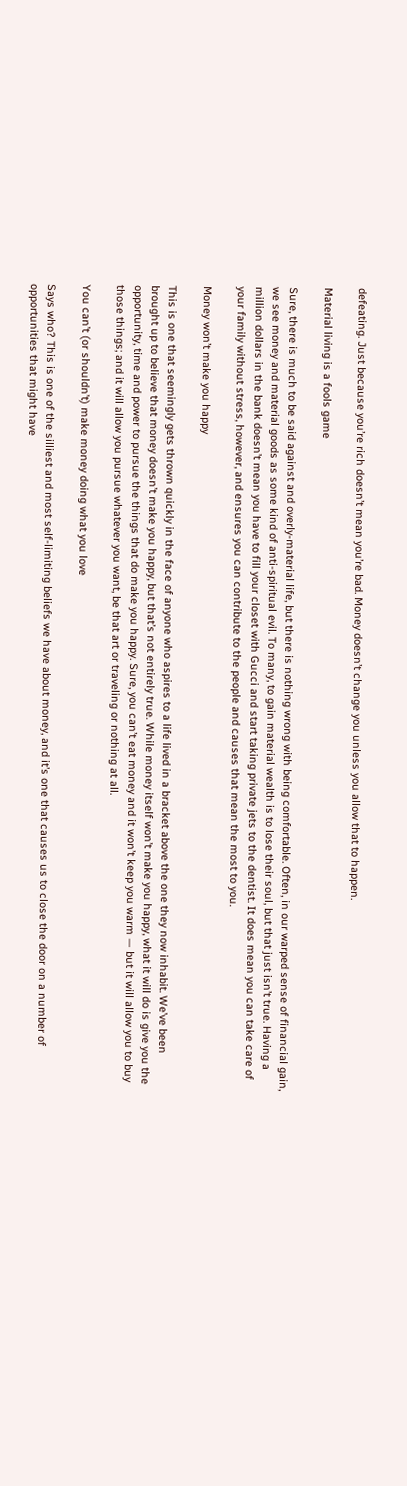defeating. Just because you’re rich doesn’t mean you’re bad. Money doesn’t change you unless you allow that to happen.

Material living is a fools game

Sure, there is much to be said against and overly-material life, but there is nothing wrong with being comfortable. Often, in our warped sense of financial gain, we see money and material goods as some kind of anti-spiritual evil. To many, to gain material wealth is to lose their soul, but that just isn’t true. Having a million dollars in the bank doesn’t mean you have to fill your closet with Gucci and start taking private jets to the dentist. It does mean you can take care of your family without stress, however, and ensures you can contribute to the people and causes that mean the most to you.

Money won’t make you happy

This is one that seemingly gets thrown quickly in the face of anyone who aspires to a life lived in a bracket above the one they now inhabit. We’ve been brought up to believe that money doesn’t make you happy, but that’s not entirely true. While money itself won’t make you happy, what it will do is give you the opportunity, time and power to pursue the things that do make you happy. Sure, you can’t eat money and it won’t keep you warm — but it will allow you to buy those things; and it will allow you pursue whatever you want, be that art or traveling or nothing at all.

You can’t (or shouldn’t) make money doing what you love

Says who? This is one of the silliest and most self-limiting beliefs we have about money, and it’s one that causes us to close the door on a number of opportunities that might have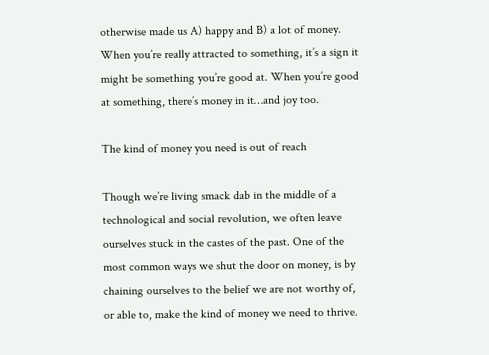otherwise made us A) happy and B) a lot of money. When you’re really attracted to something, it’s a sign it might be something you’re good at. When you’re good at something, there’s money in it…and joy too.

The kind of money you need is out of reach

Though we’re living smack dab in the middle of a technological and social revolution, we often leave ourselves stuck in the castes of the past. One of the most common ways we shut the door on money, is by chaining ourselves to the belief we are not worthy of, or able to, make the kind of money we need to thrive.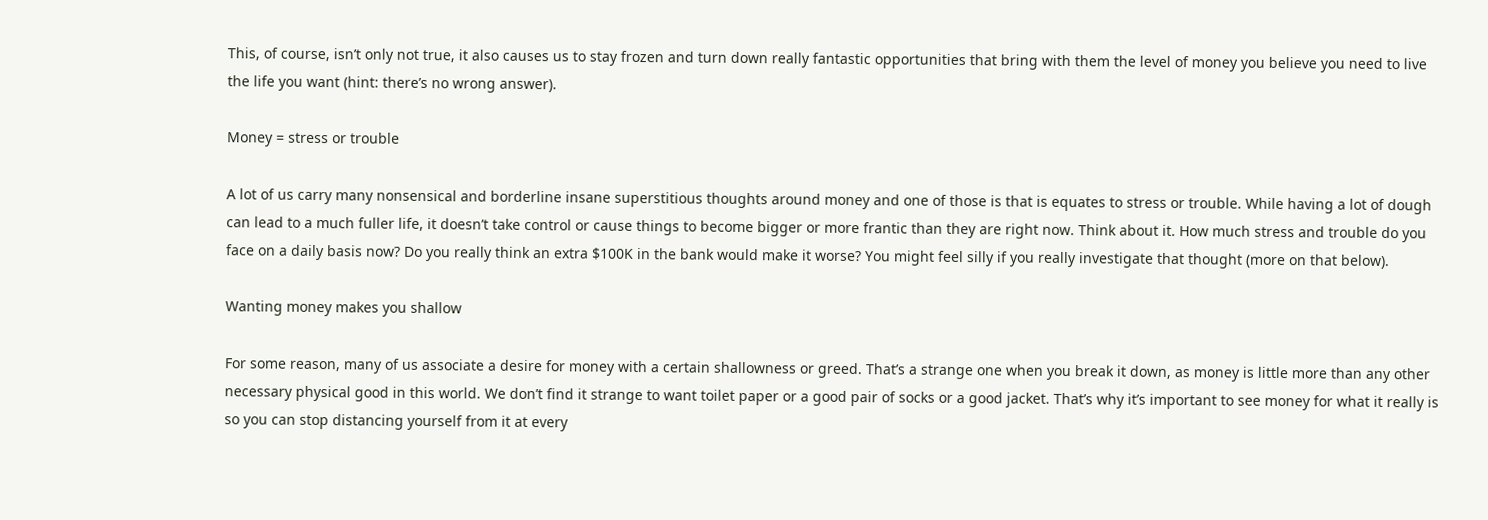This, of course, isn’t only not true, it also causes us to stay frozen and turn down really fantastic opportunities that bring with them the level of money you believe you need to live the life you want (hint: there’s no wrong answer).

Money = stress or trouble

A lot of us carry many nonsensical and borderline insane superstitious thoughts around money and one of those is that is equates to stress or trouble. While having a lot of dough can lead to a much fuller life, it doesn’t take control or cause things to become bigger or more frantic than they are right now. Think about it. How much stress and trouble do you face on a daily basis now? Do you really think an extra $100K in the bank would make it worse? You might feel silly if you really investigate that thought (more on that below).

Wanting money makes you shallow

For some reason, many of us associate a desire for money with a certain shallowness or greed. That’s a strange one when you break it down, as money is little more than any other necessary physical good in this world. We don’t find it strange to want toilet paper or a good pair of socks or a good jacket. That’s why it’s important to see money for what it really is so you can stop distancing yourself from it at every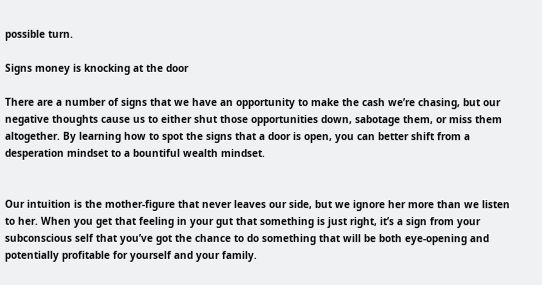possible turn.

Signs money is knocking at the door

There are a number of signs that we have an opportunity to make the cash we’re chasing, but our negative thoughts cause us to either shut those opportunities down, sabotage them, or miss them altogether. By learning how to spot the signs that a door is open, you can better shift from a desperation mindset to a bountiful wealth mindset.


Our intuition is the mother-figure that never leaves our side, but we ignore her more than we listen to her. When you get that feeling in your gut that something is just right, it’s a sign from your subconscious self that you’ve got the chance to do something that will be both eye-opening and potentially profitable for yourself and your family.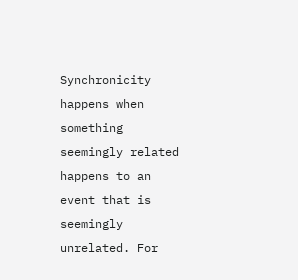Synchronicity happens when something seemingly related happens to an event that is seemingly unrelated. For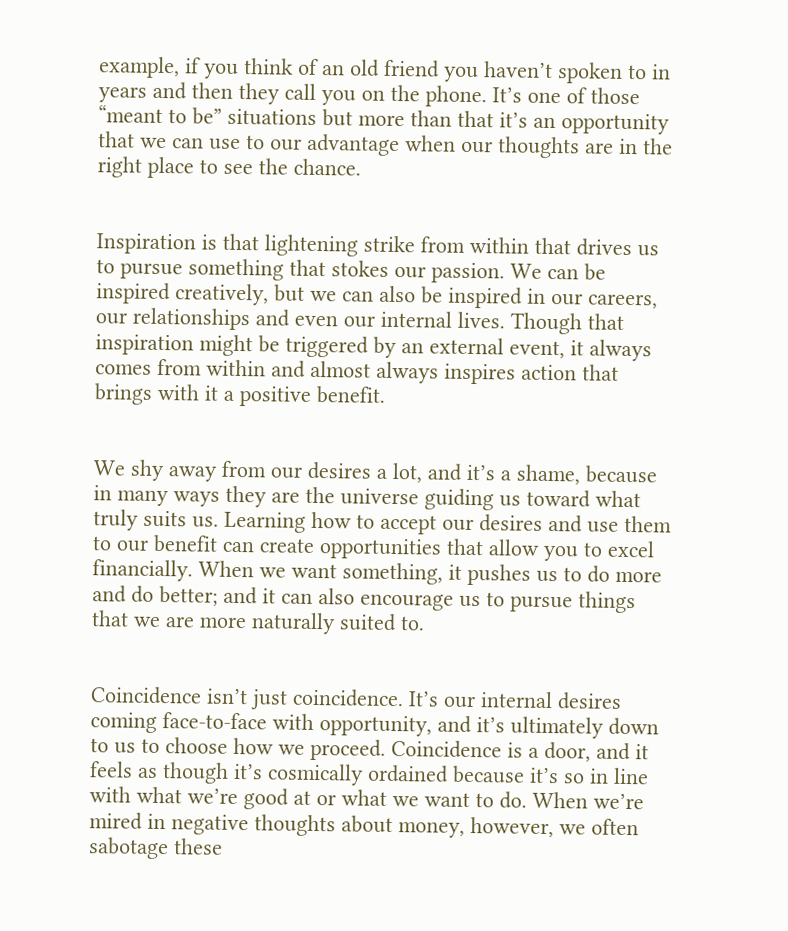example, if you think of an old friend you haven’t spoken to in years and then they call you on the phone. It’s one of those “meant to be” situations but more than that it’s an opportunity that we can use to our advantage when our thoughts are in the right place to see the chance.


Inspiration is that lightening strike from within that drives us to pursue something that stokes our passion. We can be inspired creatively, but we can also be inspired in our careers, our relationships and even our internal lives. Though that inspiration might be triggered by an external event, it always comes from within and almost always inspires action that brings with it a positive benefit.


We shy away from our desires a lot, and it’s a shame, because in many ways they are the universe guiding us toward what truly suits us. Learning how to accept our desires and use them to our benefit can create opportunities that allow you to excel financially. When we want something, it pushes us to do more and do better; and it can also encourage us to pursue things that we are more naturally suited to.


Coincidence isn’t just coincidence. It’s our internal desires coming face-to-face with opportunity, and it’s ultimately down to us to choose how we proceed. Coincidence is a door, and it feels as though it’s cosmically ordained because it’s so in line with what we’re good at or what we want to do. When we’re mired in negative thoughts about money, however, we often sabotage these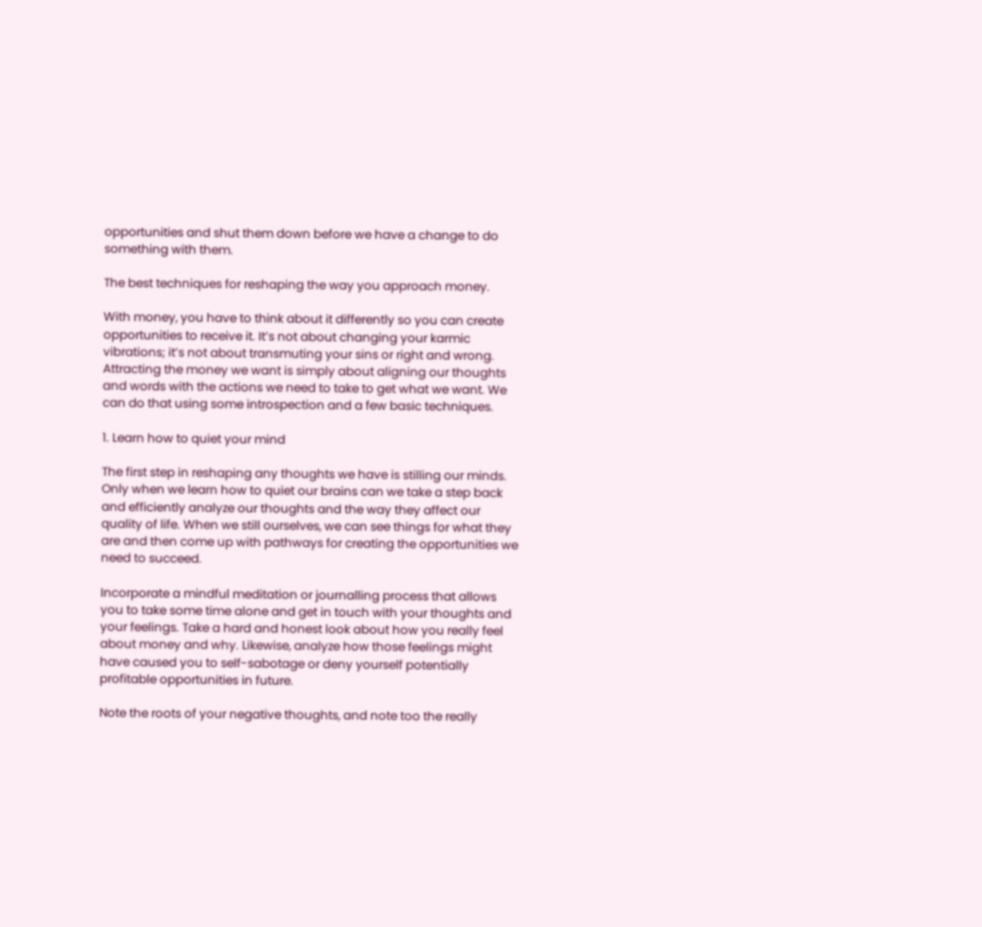opportunities and shut them down before we have a change to do something with them.

The best techniques for reshaping the way you approach money.

With money, you have to think about it differently so you can create opportunities to receive it. It’s not about changing your karmic vibrations; it’s not about transmuting your sins or right and wrong. Attracting the money we want is simply about aligning our thoughts and words with the actions we need to take to get what we want. We can do that using some introspection and a few basic techniques.

1. Learn how to quiet your mind

The first step in reshaping any thoughts we have is stilling our minds. Only when we learn how to quiet our brains can we take a step back and efficiently analyze our thoughts and the way they affect our quality of life. When we still ourselves, we can see things for what they are and then come up with pathways for creating the opportunities we need to succeed.

Incorporate a mindful meditation or journalling process that allows you to take some time alone and get in touch with your thoughts and your feelings. Take a hard and honest look about how you really feel about money and why. Likewise, analyze how those feelings might have caused you to self-sabotage or deny yourself potentially profitable opportunities in future.

Note the roots of your negative thoughts, and note too the really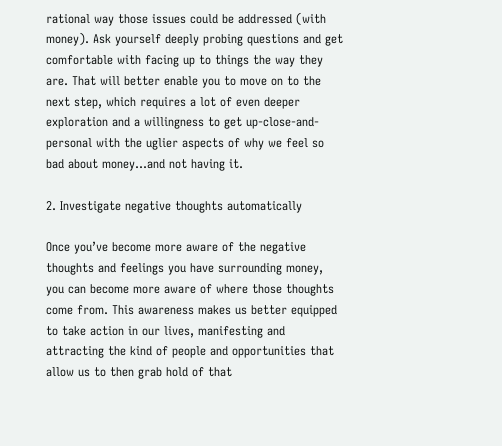rational way those issues could be addressed (with money). Ask yourself deeply probing questions and get comfortable with facing up to things the way they are. That will better enable you to move on to the next step, which requires a lot of even deeper exploration and a willingness to get up-close-and-personal with the uglier aspects of why we feel so bad about money…and not having it.

2. Investigate negative thoughts automatically

Once you’ve become more aware of the negative thoughts and feelings you have surrounding money, you can become more aware of where those thoughts come from. This awareness makes us better equipped to take action in our lives, manifesting and attracting the kind of people and opportunities that allow us to then grab hold of that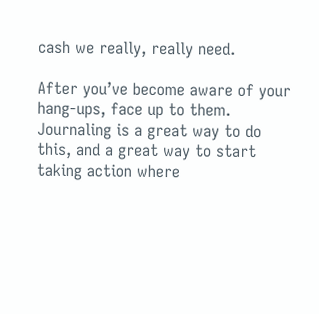cash we really, really need.

After you’ve become aware of your hang-ups, face up to them. Journaling is a great way to do this, and a great way to start taking action where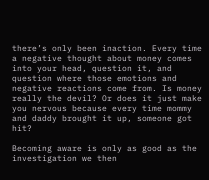there’s only been inaction. Every time a negative thought about money comes into your head, question it, and question where those emotions and negative reactions come from. Is money really the devil? Or does it just make you nervous because every time mommy and daddy brought it up, someone got hit?

Becoming aware is only as good as the investigation we then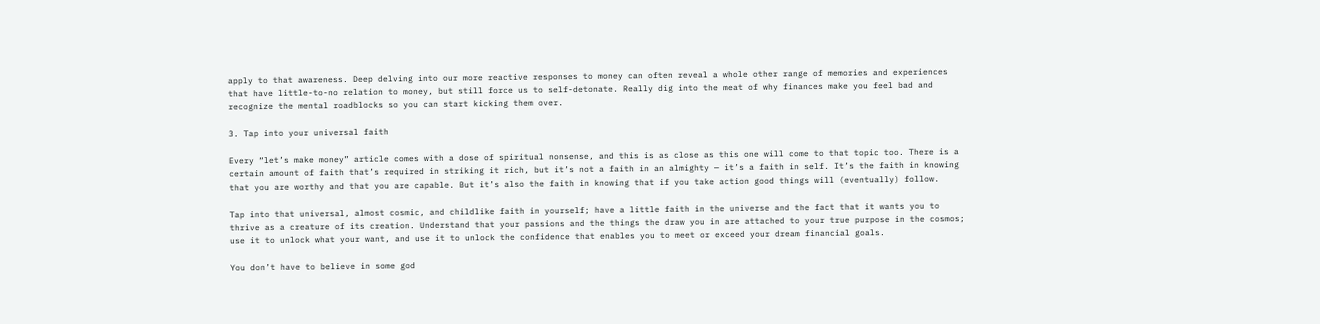apply to that awareness. Deep delving into our more reactive responses to money can often reveal a whole other range of memories and experiences that have little-to-no relation to money, but still force us to self-detonate. Really dig into the meat of why finances make you feel bad and recognize the mental roadblocks so you can start kicking them over.

3. Tap into your universal faith

Every “let’s make money” article comes with a dose of spiritual nonsense, and this is as close as this one will come to that topic too. There is a certain amount of faith that’s required in striking it rich, but it’s not a faith in an almighty — it’s a faith in self. It’s the faith in knowing that you are worthy and that you are capable. But it’s also the faith in knowing that if you take action good things will (eventually) follow.

Tap into that universal, almost cosmic, and childlike faith in yourself; have a little faith in the universe and the fact that it wants you to thrive as a creature of its creation. Understand that your passions and the things the draw you in are attached to your true purpose in the cosmos; use it to unlock what your want, and use it to unlock the confidence that enables you to meet or exceed your dream financial goals.

You don’t have to believe in some god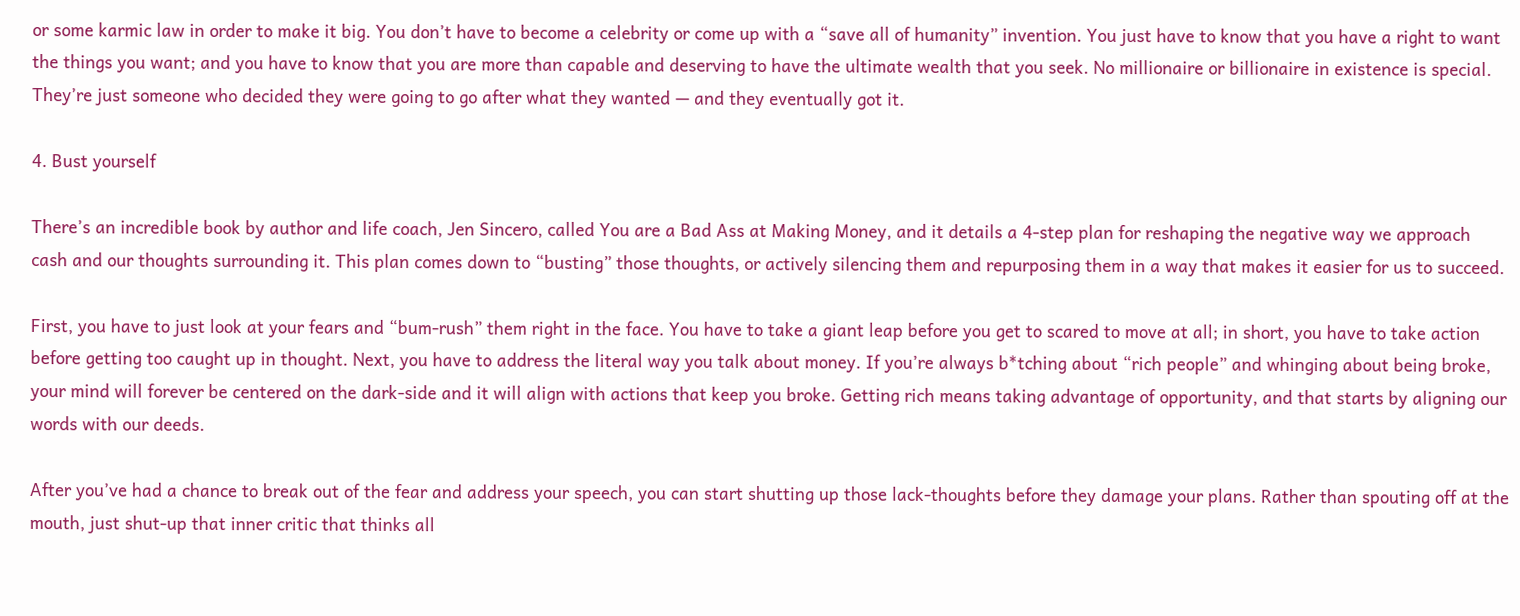or some karmic law in order to make it big. You don’t have to become a celebrity or come up with a “save all of humanity” invention. You just have to know that you have a right to want the things you want; and you have to know that you are more than capable and deserving to have the ultimate wealth that you seek. No millionaire or billionaire in existence is special. They’re just someone who decided they were going to go after what they wanted — and they eventually got it.

4. Bust yourself

There’s an incredible book by author and life coach, Jen Sincero, called You are a Bad Ass at Making Money, and it details a 4-step plan for reshaping the negative way we approach cash and our thoughts surrounding it. This plan comes down to “busting” those thoughts, or actively silencing them and repurposing them in a way that makes it easier for us to succeed.

First, you have to just look at your fears and “bum-rush” them right in the face. You have to take a giant leap before you get to scared to move at all; in short, you have to take action before getting too caught up in thought. Next, you have to address the literal way you talk about money. If you’re always b*tching about “rich people” and whinging about being broke, your mind will forever be centered on the dark-side and it will align with actions that keep you broke. Getting rich means taking advantage of opportunity, and that starts by aligning our words with our deeds.

After you’ve had a chance to break out of the fear and address your speech, you can start shutting up those lack-thoughts before they damage your plans. Rather than spouting off at the mouth, just shut-up that inner critic that thinks all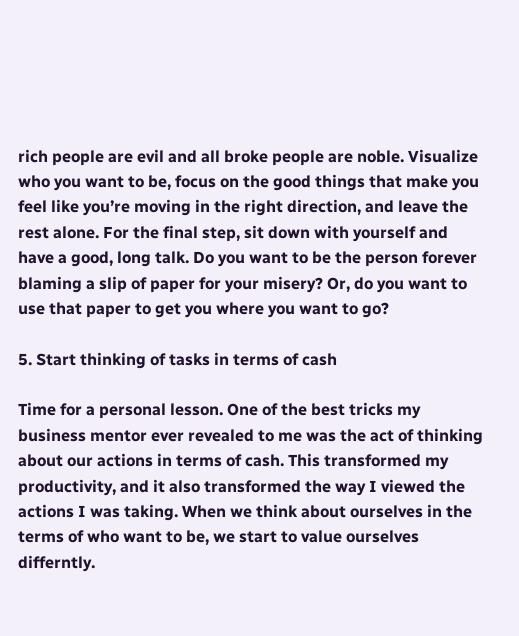rich people are evil and all broke people are noble. Visualize who you want to be, focus on the good things that make you feel like you’re moving in the right direction, and leave the rest alone. For the final step, sit down with yourself and have a good, long talk. Do you want to be the person forever blaming a slip of paper for your misery? Or, do you want to use that paper to get you where you want to go?

5. Start thinking of tasks in terms of cash

Time for a personal lesson. One of the best tricks my business mentor ever revealed to me was the act of thinking about our actions in terms of cash. This transformed my productivity, and it also transformed the way I viewed the actions I was taking. When we think about ourselves in the terms of who want to be, we start to value ourselves differntly.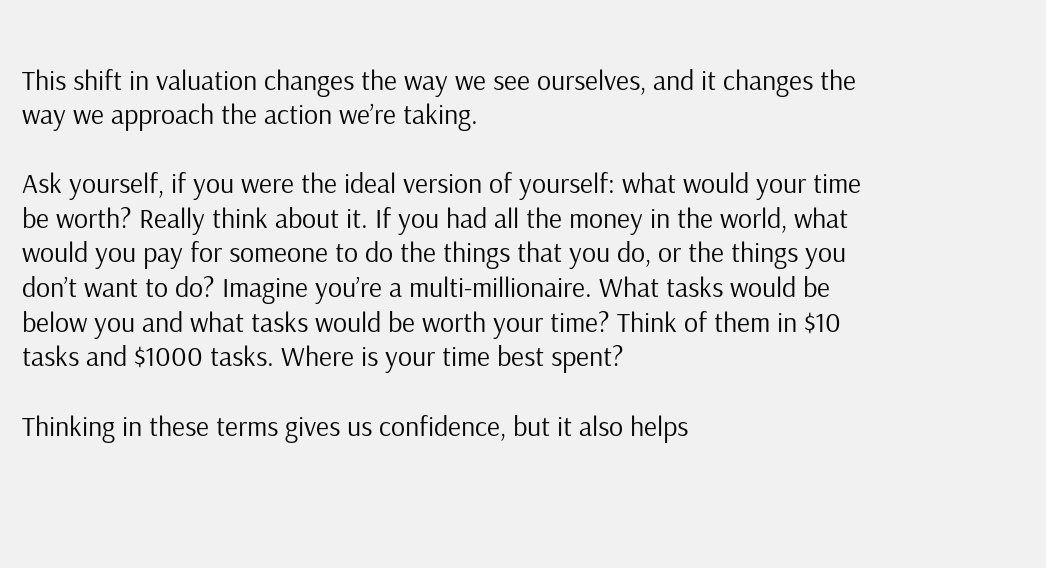This shift in valuation changes the way we see ourselves, and it changes the way we approach the action we’re taking.

Ask yourself, if you were the ideal version of yourself: what would your time be worth? Really think about it. If you had all the money in the world, what would you pay for someone to do the things that you do, or the things you don’t want to do? Imagine you’re a multi-millionaire. What tasks would be below you and what tasks would be worth your time? Think of them in $10 tasks and $1000 tasks. Where is your time best spent?

Thinking in these terms gives us confidence, but it also helps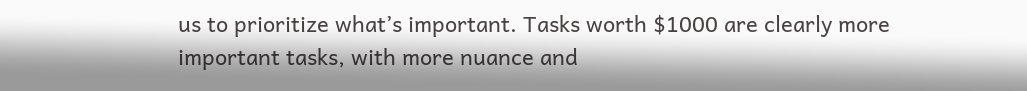us to prioritize what’s important. Tasks worth $1000 are clearly more important tasks, with more nuance and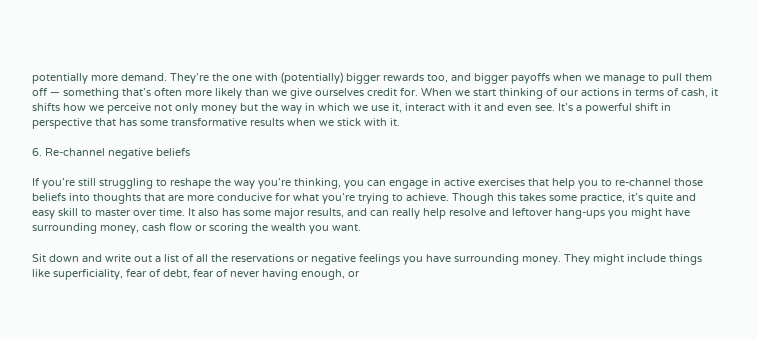potentially more demand. They’re the one with (potentially) bigger rewards too, and bigger payoffs when we manage to pull them off — something that’s often more likely than we give ourselves credit for. When we start thinking of our actions in terms of cash, it shifts how we perceive not only money but the way in which we use it, interact with it and even see. It’s a powerful shift in perspective that has some transformative results when we stick with it.

6. Re-channel negative beliefs

If you’re still struggling to reshape the way you’re thinking, you can engage in active exercises that help you to re-channel those beliefs into thoughts that are more conducive for what you’re trying to achieve. Though this takes some practice, it’s quite and easy skill to master over time. It also has some major results, and can really help resolve and leftover hang-ups you might have surrounding money, cash flow or scoring the wealth you want.

Sit down and write out a list of all the reservations or negative feelings you have surrounding money. They might include things like superficiality, fear of debt, fear of never having enough, or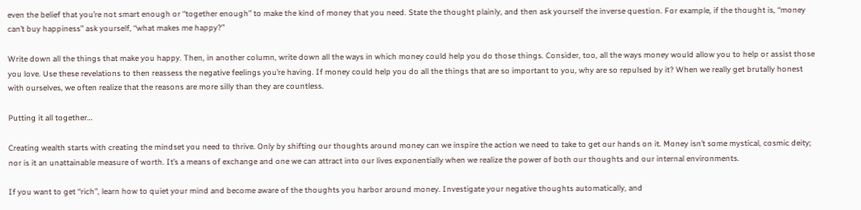even the belief that you’re not smart enough or “together enough” to make the kind of money that you need. State the thought plainly, and then ask yourself the inverse question. For example, if the thought is, “money can’t buy happiness” ask yourself, “what makes me happy?”

Write down all the things that make you happy. Then, in another column, write down all the ways in which money could help you do those things. Consider, too, all the ways money would allow you to help or assist those you love. Use these revelations to then reassess the negative feelings you’re having. If money could help you do all the things that are so important to you, why are so repulsed by it? When we really get brutally honest with ourselves, we often realize that the reasons are more silly than they are countless.

Putting it all together…

Creating wealth starts with creating the mindset you need to thrive. Only by shifting our thoughts around money can we inspire the action we need to take to get our hands on it. Money isn’t some mystical, cosmic deity; nor is it an unattainable measure of worth. It’s a means of exchange and one we can attract into our lives exponentially when we realize the power of both our thoughts and our internal environments.

If you want to get “rich”, learn how to quiet your mind and become aware of the thoughts you harbor around money. Investigate your negative thoughts automatically, and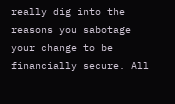really dig into the reasons you sabotage your change to be financially secure. All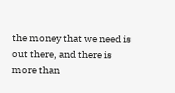the money that we need is out there, and there is more than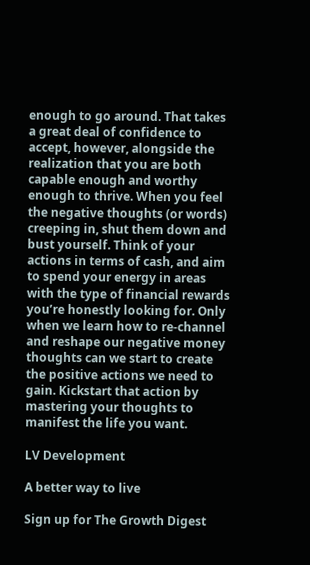enough to go around. That takes a great deal of confidence to accept, however, alongside the realization that you are both capable enough and worthy enough to thrive. When you feel the negative thoughts (or words) creeping in, shut them down and bust yourself. Think of your actions in terms of cash, and aim to spend your energy in areas with the type of financial rewards you’re honestly looking for. Only when we learn how to re-channel and reshape our negative money thoughts can we start to create the positive actions we need to gain. Kickstart that action by mastering your thoughts to manifest the life you want.

LV Development

A better way to live

Sign up for The Growth Digest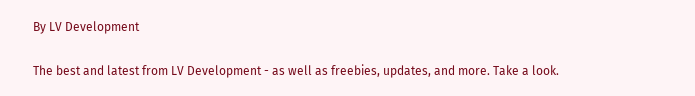By LV Development

The best and latest from LV Development - as well as freebies, updates, and more. Take a look.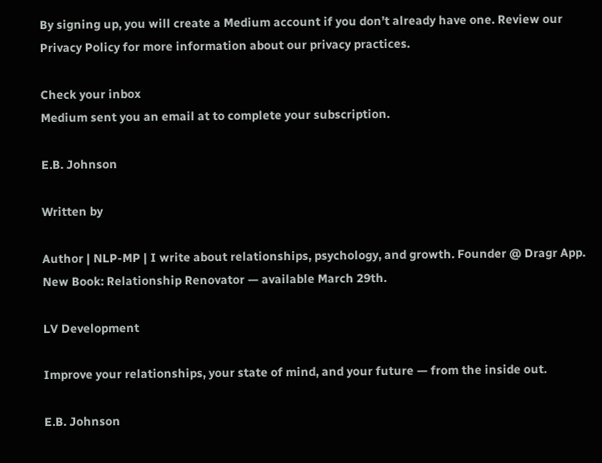By signing up, you will create a Medium account if you don’t already have one. Review our Privacy Policy for more information about our privacy practices.

Check your inbox
Medium sent you an email at to complete your subscription.

E.B. Johnson

Written by

Author | NLP-MP | I write about relationships, psychology, and growth. Founder @ Dragr App. New Book: Relationship Renovator — available March 29th.

LV Development

Improve your relationships, your state of mind, and your future — from the inside out.

E.B. Johnson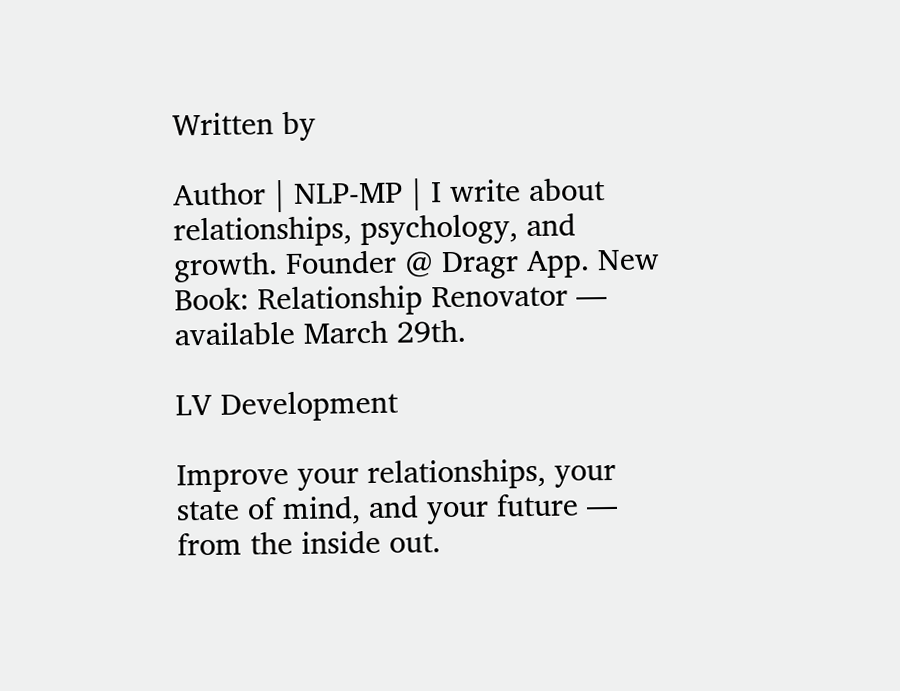Written by

Author | NLP-MP | I write about relationships, psychology, and growth. Founder @ Dragr App. New Book: Relationship Renovator — available March 29th.

LV Development

Improve your relationships, your state of mind, and your future — from the inside out.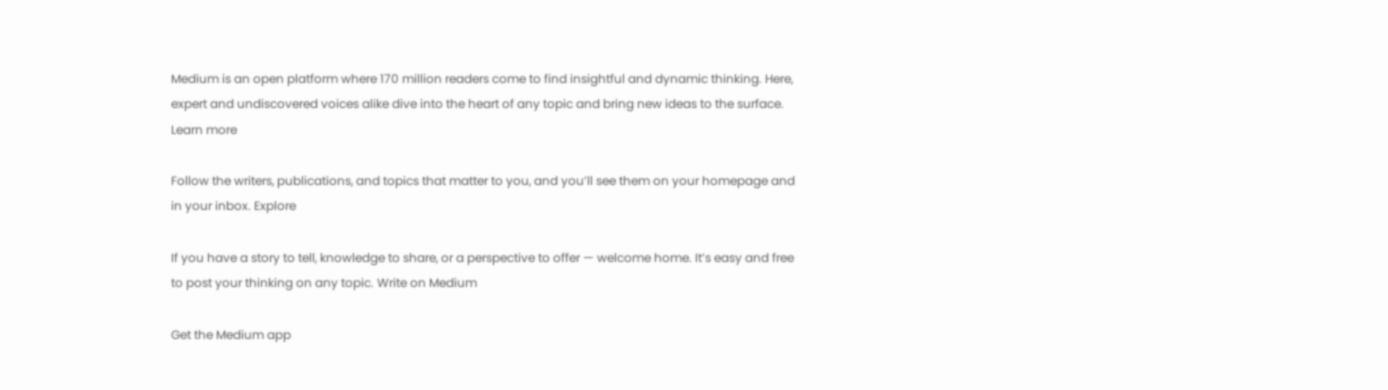Medium is an open platform where 170 million readers come to find insightful and dynamic thinking. Here, expert and undiscovered voices alike dive into the heart of any topic and bring new ideas to the surface. Learn more

Follow the writers, publications, and topics that matter to you, and you’ll see them on your homepage and in your inbox. Explore

If you have a story to tell, knowledge to share, or a perspective to offer — welcome home. It’s easy and free to post your thinking on any topic. Write on Medium

Get the Medium app